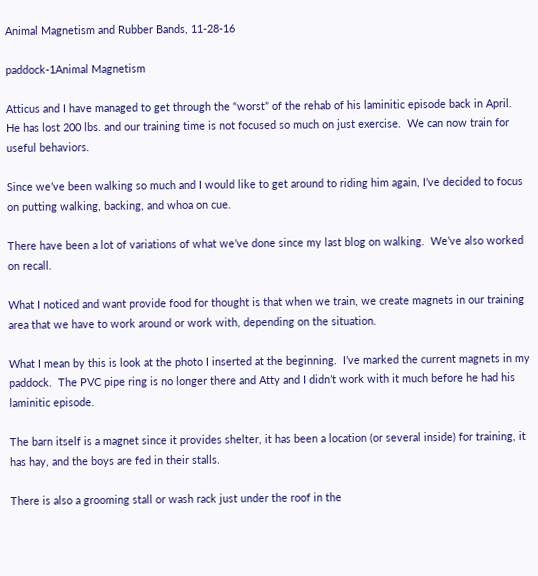Animal Magnetism and Rubber Bands, 11-28-16

paddock-1Animal Magnetism

Atticus and I have managed to get through the “worst” of the rehab of his laminitic episode back in April.  He has lost 200 lbs. and our training time is not focused so much on just exercise.  We can now train for useful behaviors.

Since we’ve been walking so much and I would like to get around to riding him again, I’ve decided to focus on putting walking, backing, and whoa on cue.

There have been a lot of variations of what we’ve done since my last blog on walking.  We’ve also worked on recall.

What I noticed and want provide food for thought is that when we train, we create magnets in our training area that we have to work around or work with, depending on the situation.

What I mean by this is look at the photo I inserted at the beginning.  I’ve marked the current magnets in my paddock.  The PVC pipe ring is no longer there and Atty and I didn’t work with it much before he had his laminitic episode.

The barn itself is a magnet since it provides shelter, it has been a location (or several inside) for training, it has hay, and the boys are fed in their stalls.

There is also a grooming stall or wash rack just under the roof in the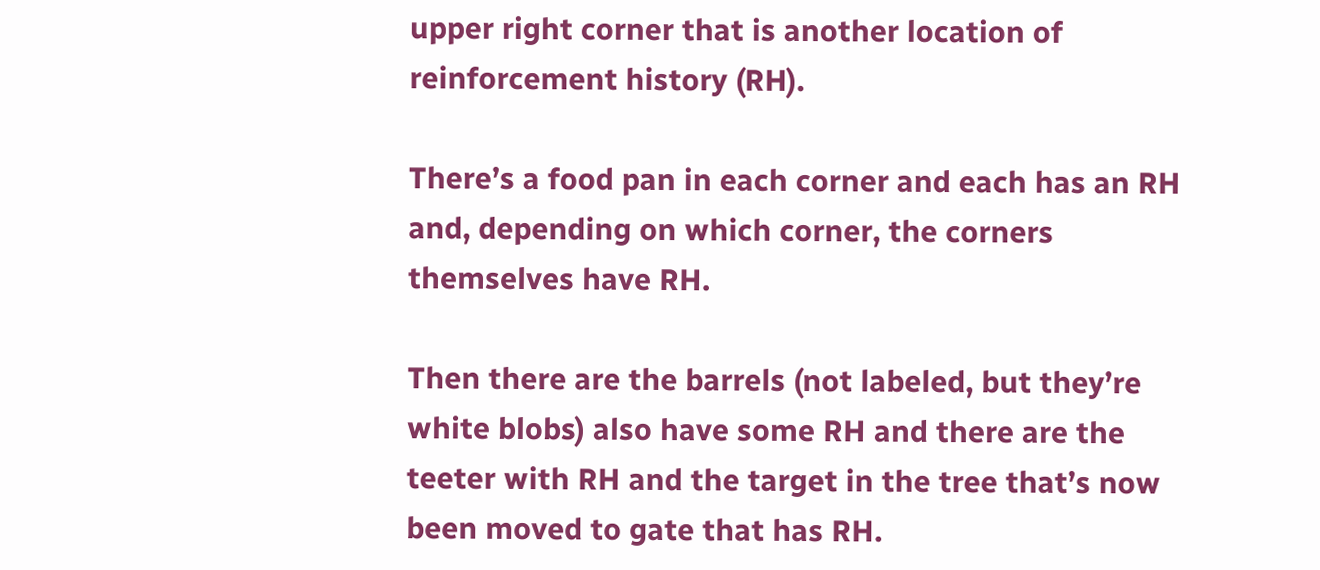upper right corner that is another location of reinforcement history (RH).

There’s a food pan in each corner and each has an RH and, depending on which corner, the corners themselves have RH.

Then there are the barrels (not labeled, but they’re white blobs) also have some RH and there are the teeter with RH and the target in the tree that’s now been moved to gate that has RH.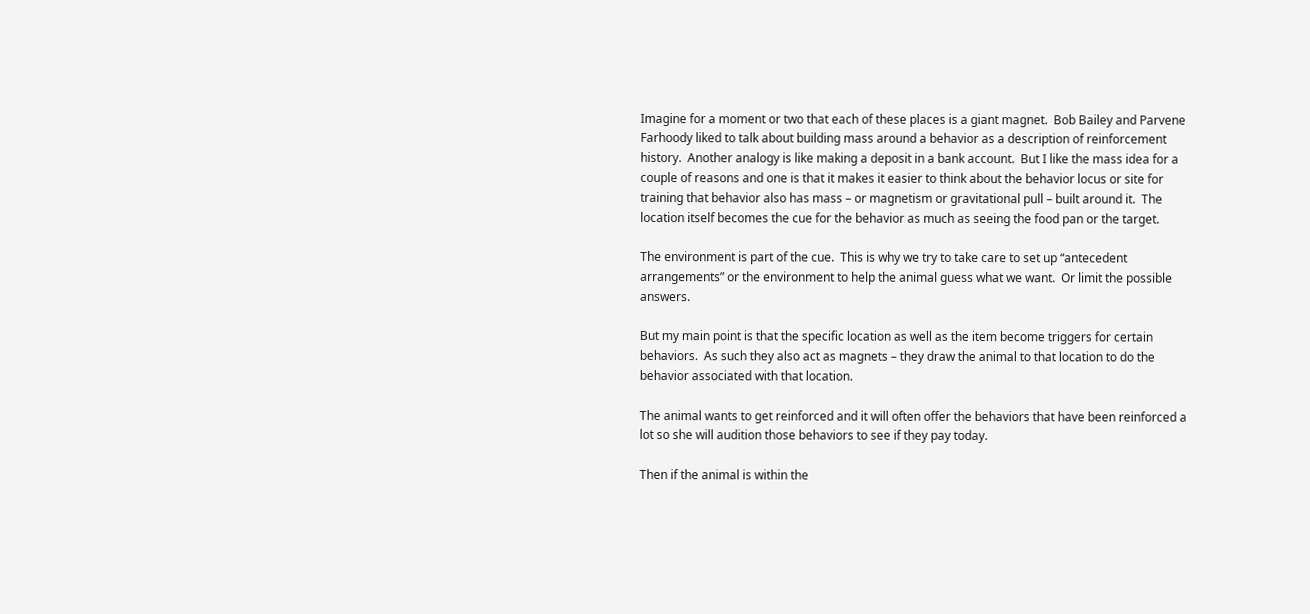Imagine for a moment or two that each of these places is a giant magnet.  Bob Bailey and Parvene Farhoody liked to talk about building mass around a behavior as a description of reinforcement history.  Another analogy is like making a deposit in a bank account.  But I like the mass idea for a couple of reasons and one is that it makes it easier to think about the behavior locus or site for training that behavior also has mass – or magnetism or gravitational pull – built around it.  The location itself becomes the cue for the behavior as much as seeing the food pan or the target.

The environment is part of the cue.  This is why we try to take care to set up “antecedent arrangements” or the environment to help the animal guess what we want.  Or limit the possible answers.

But my main point is that the specific location as well as the item become triggers for certain behaviors.  As such they also act as magnets – they draw the animal to that location to do the behavior associated with that location.

The animal wants to get reinforced and it will often offer the behaviors that have been reinforced a lot so she will audition those behaviors to see if they pay today.

Then if the animal is within the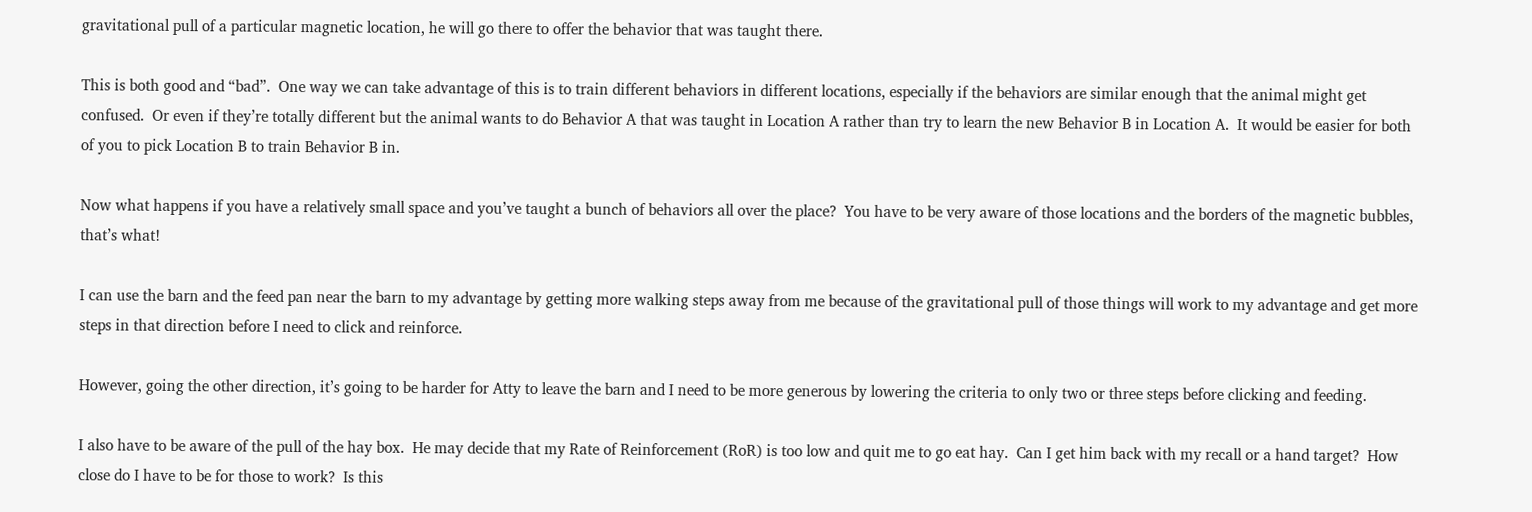gravitational pull of a particular magnetic location, he will go there to offer the behavior that was taught there.

This is both good and “bad”.  One way we can take advantage of this is to train different behaviors in different locations, especially if the behaviors are similar enough that the animal might get confused.  Or even if they’re totally different but the animal wants to do Behavior A that was taught in Location A rather than try to learn the new Behavior B in Location A.  It would be easier for both of you to pick Location B to train Behavior B in.

Now what happens if you have a relatively small space and you’ve taught a bunch of behaviors all over the place?  You have to be very aware of those locations and the borders of the magnetic bubbles, that’s what!

I can use the barn and the feed pan near the barn to my advantage by getting more walking steps away from me because of the gravitational pull of those things will work to my advantage and get more steps in that direction before I need to click and reinforce.

However, going the other direction, it’s going to be harder for Atty to leave the barn and I need to be more generous by lowering the criteria to only two or three steps before clicking and feeding.

I also have to be aware of the pull of the hay box.  He may decide that my Rate of Reinforcement (RoR) is too low and quit me to go eat hay.  Can I get him back with my recall or a hand target?  How close do I have to be for those to work?  Is this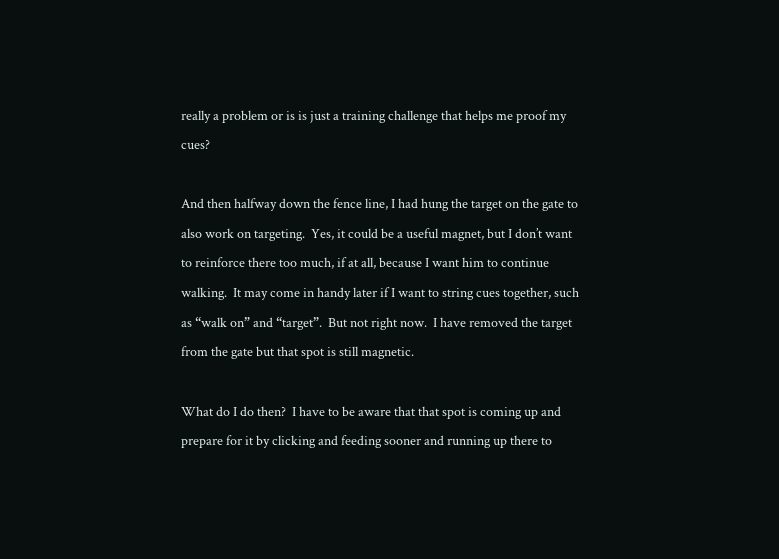really a problem or is is just a training challenge that helps me proof my cues?

And then halfway down the fence line, I had hung the target on the gate to also work on targeting.  Yes, it could be a useful magnet, but I don’t want to reinforce there too much, if at all, because I want him to continue walking.  It may come in handy later if I want to string cues together, such as “walk on” and “target”.  But not right now.  I have removed the target from the gate but that spot is still magnetic.

What do I do then?  I have to be aware that that spot is coming up and prepare for it by clicking and feeding sooner and running up there to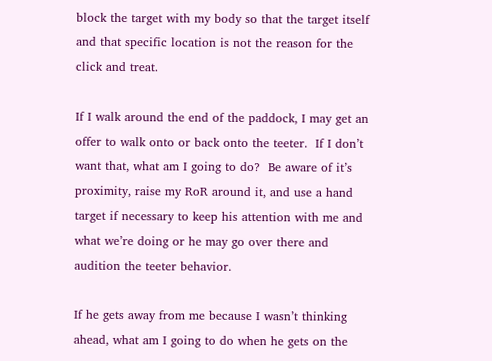block the target with my body so that the target itself and that specific location is not the reason for the click and treat.

If I walk around the end of the paddock, I may get an offer to walk onto or back onto the teeter.  If I don’t want that, what am I going to do?  Be aware of it’s proximity, raise my RoR around it, and use a hand target if necessary to keep his attention with me and what we’re doing or he may go over there and audition the teeter behavior.

If he gets away from me because I wasn’t thinking ahead, what am I going to do when he gets on the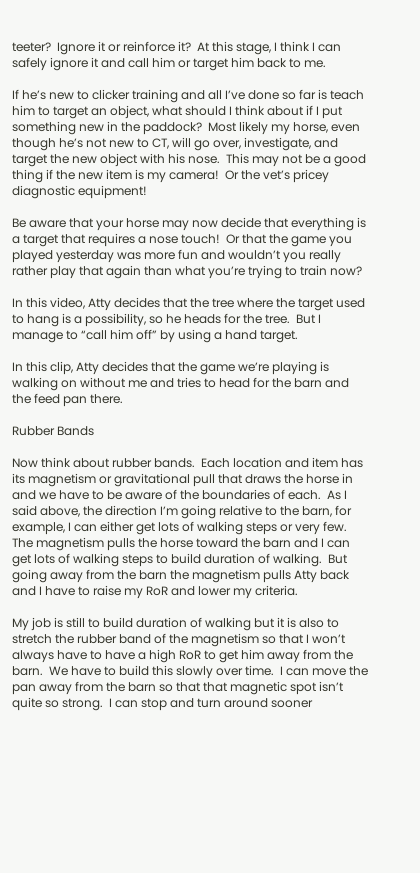teeter?  Ignore it or reinforce it?  At this stage, I think I can safely ignore it and call him or target him back to me.

If he’s new to clicker training and all I’ve done so far is teach him to target an object, what should I think about if I put something new in the paddock?  Most likely my horse, even though he’s not new to CT, will go over, investigate, and target the new object with his nose.  This may not be a good thing if the new item is my camera!  Or the vet’s pricey diagnostic equipment!

Be aware that your horse may now decide that everything is a target that requires a nose touch!  Or that the game you played yesterday was more fun and wouldn’t you really rather play that again than what you’re trying to train now?

In this video, Atty decides that the tree where the target used to hang is a possibility, so he heads for the tree.  But I manage to “call him off” by using a hand target.

In this clip, Atty decides that the game we’re playing is walking on without me and tries to head for the barn and the feed pan there.

Rubber Bands

Now think about rubber bands.  Each location and item has its magnetism or gravitational pull that draws the horse in and we have to be aware of the boundaries of each.  As I said above, the direction I’m going relative to the barn, for example, I can either get lots of walking steps or very few.  The magnetism pulls the horse toward the barn and I can get lots of walking steps to build duration of walking.  But going away from the barn the magnetism pulls Atty back and I have to raise my RoR and lower my criteria.

My job is still to build duration of walking but it is also to stretch the rubber band of the magnetism so that I won’t always have to have a high RoR to get him away from the barn.  We have to build this slowly over time.  I can move the pan away from the barn so that that magnetic spot isn’t quite so strong.  I can stop and turn around sooner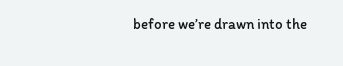before we’re drawn into the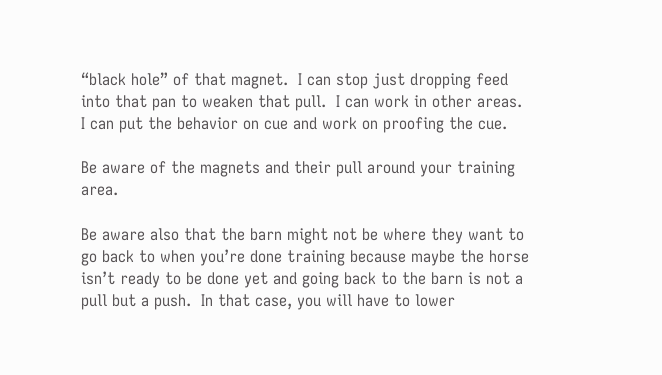“black hole” of that magnet.  I can stop just dropping feed into that pan to weaken that pull.  I can work in other areas.  I can put the behavior on cue and work on proofing the cue.

Be aware of the magnets and their pull around your training area.

Be aware also that the barn might not be where they want to go back to when you’re done training because maybe the horse isn’t ready to be done yet and going back to the barn is not a pull but a push.  In that case, you will have to lower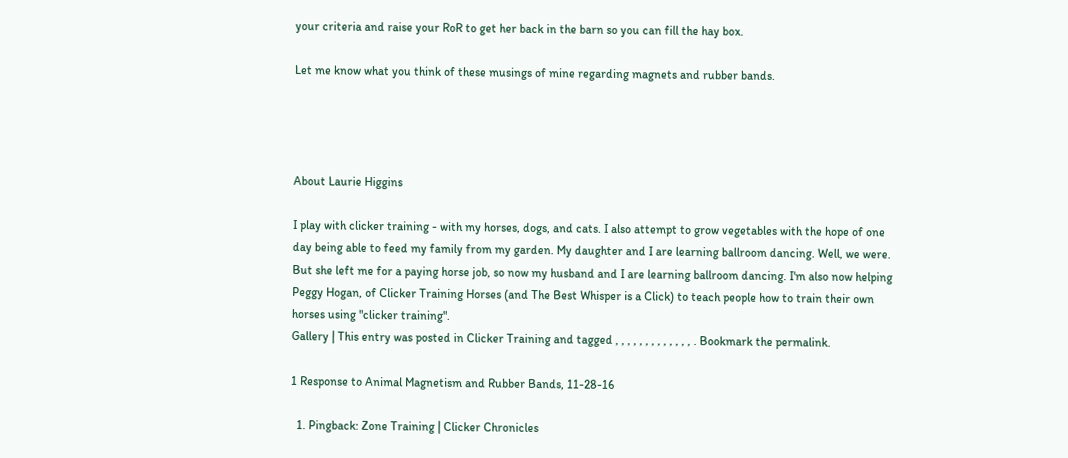your criteria and raise your RoR to get her back in the barn so you can fill the hay box.

Let me know what you think of these musings of mine regarding magnets and rubber bands.




About Laurie Higgins

I play with clicker training - with my horses, dogs, and cats. I also attempt to grow vegetables with the hope of one day being able to feed my family from my garden. My daughter and I are learning ballroom dancing. Well, we were. But she left me for a paying horse job, so now my husband and I are learning ballroom dancing. I'm also now helping Peggy Hogan, of Clicker Training Horses (and The Best Whisper is a Click) to teach people how to train their own horses using "clicker training".
Gallery | This entry was posted in Clicker Training and tagged , , , , , , , , , , , , , . Bookmark the permalink.

1 Response to Animal Magnetism and Rubber Bands, 11-28-16

  1. Pingback: Zone Training | Clicker Chronicles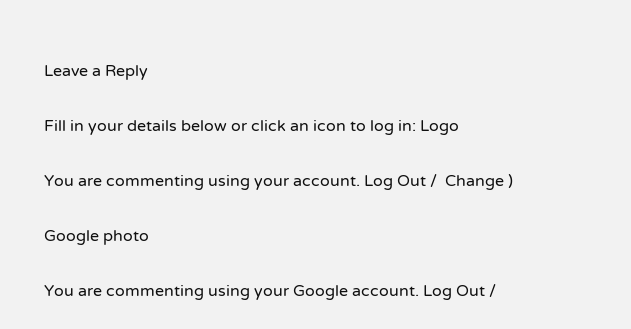Leave a Reply

Fill in your details below or click an icon to log in: Logo

You are commenting using your account. Log Out /  Change )

Google photo

You are commenting using your Google account. Log Out /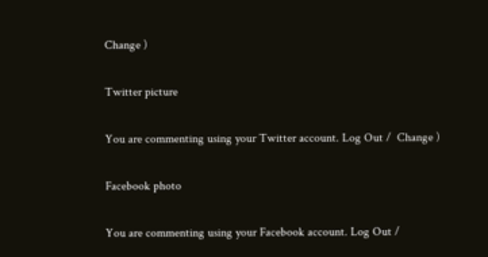Change )

Twitter picture

You are commenting using your Twitter account. Log Out /  Change )

Facebook photo

You are commenting using your Facebook account. Log Out /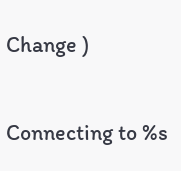Change )

Connecting to %s